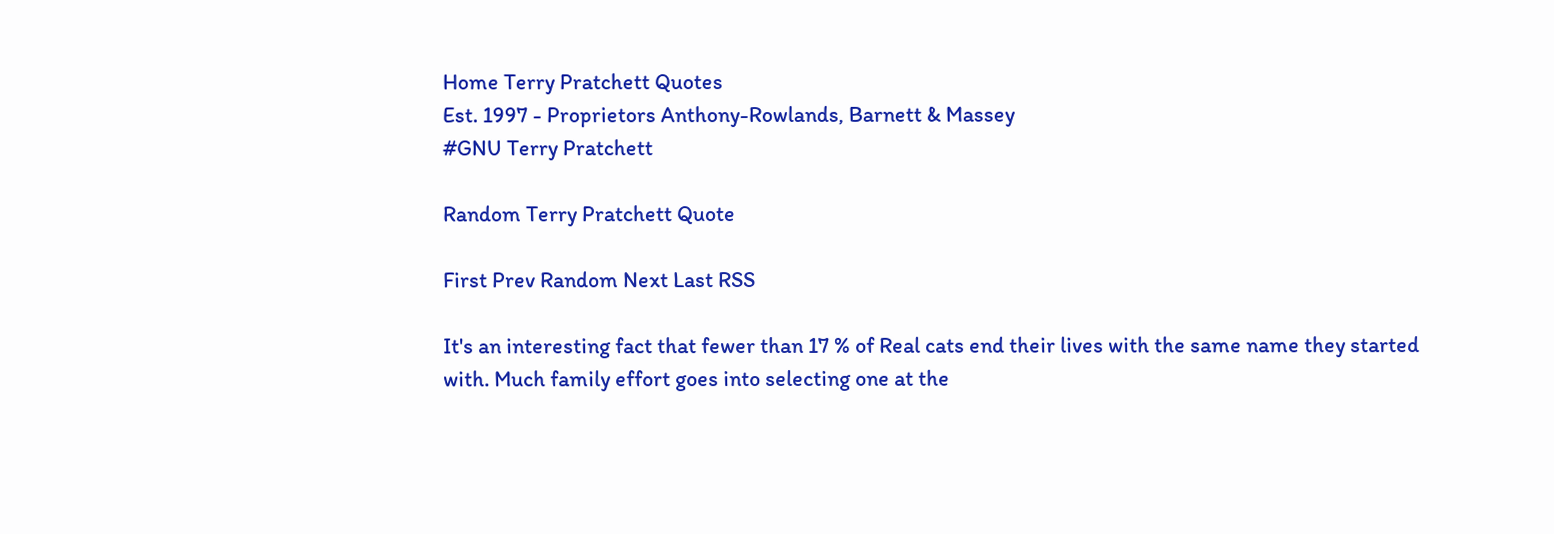Home Terry Pratchett Quotes
Est. 1997 - Proprietors Anthony-Rowlands, Barnett & Massey
#GNU Terry Pratchett

Random Terry Pratchett Quote

First Prev Random Next Last RSS

It's an interesting fact that fewer than 17 % of Real cats end their lives with the same name they started with. Much family effort goes into selecting one at the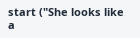start ("She looks like a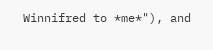Winnifred to *me*"), and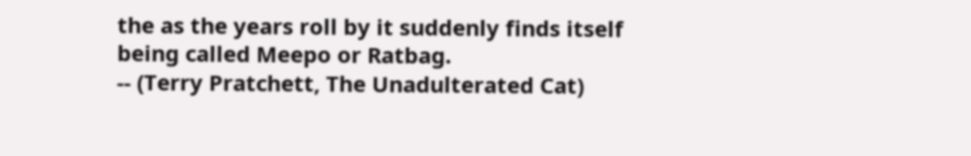the as the years roll by it suddenly finds itself being called Meepo or Ratbag.
-- (Terry Pratchett, The Unadulterated Cat)